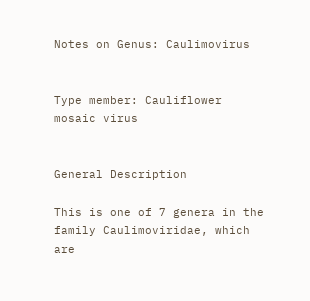Notes on Genus: Caulimovirus


Type member: Cauliflower mosaic virus


General Description

This is one of 7 genera in the family Caulimoviridae, which are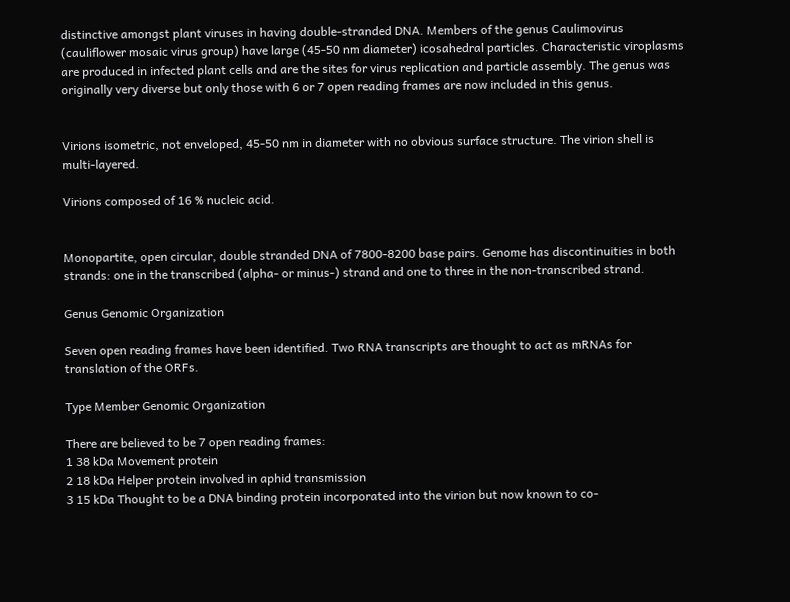distinctive amongst plant viruses in having double-stranded DNA. Members of the genus Caulimovirus (cauliflower mosaic virus group) have large (45-50 nm diameter) icosahedral particles. Characteristic viroplasms are produced in infected plant cells and are the sites for virus replication and particle assembly. The genus was originally very diverse but only those with 6 or 7 open reading frames are now included in this genus.


Virions isometric, not enveloped, 45-50 nm in diameter with no obvious surface structure. The virion shell is multi-layered.

Virions composed of 16 % nucleic acid.


Monopartite, open circular, double stranded DNA of 7800-8200 base pairs. Genome has discontinuities in both strands: one in the transcribed (alpha- or minus-) strand and one to three in the non-transcribed strand.

Genus Genomic Organization

Seven open reading frames have been identified. Two RNA transcripts are thought to act as mRNAs for translation of the ORFs.

Type Member Genomic Organization

There are believed to be 7 open reading frames:
1 38 kDa Movement protein
2 18 kDa Helper protein involved in aphid transmission
3 15 kDa Thought to be a DNA binding protein incorporated into the virion but now known to co-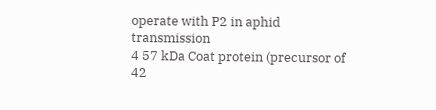operate with P2 in aphid transmission
4 57 kDa Coat protein (precursor of 42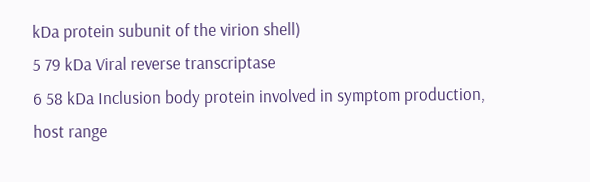kDa protein subunit of the virion shell)
5 79 kDa Viral reverse transcriptase
6 58 kDa Inclusion body protein involved in symptom production, host range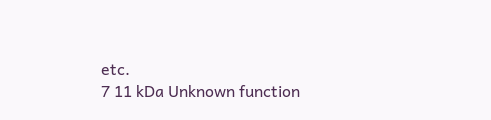etc.
7 11 kDa Unknown function